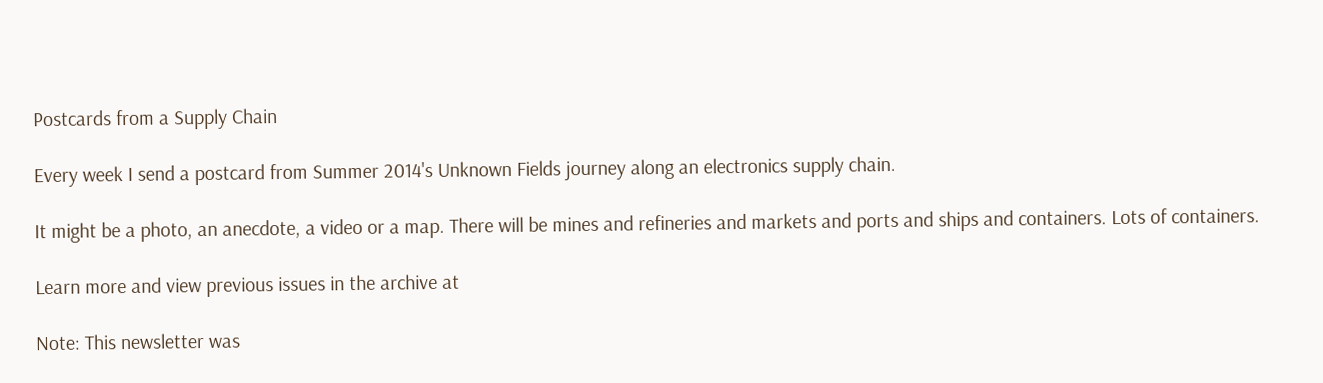Postcards from a Supply Chain

Every week I send a postcard from Summer 2014's Unknown Fields journey along an electronics supply chain.

It might be a photo, an anecdote, a video or a map. There will be mines and refineries and markets and ports and ships and containers. Lots of containers.

Learn more and view previous issues in the archive at

Note: This newsletter was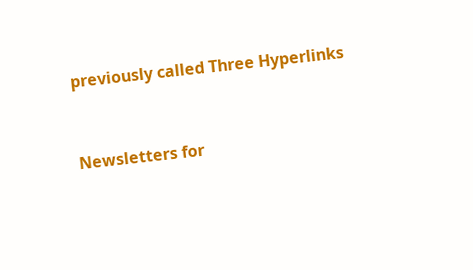previously called Three Hyperlinks


Newsletters for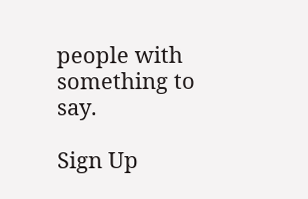people with something to say.

Sign Up